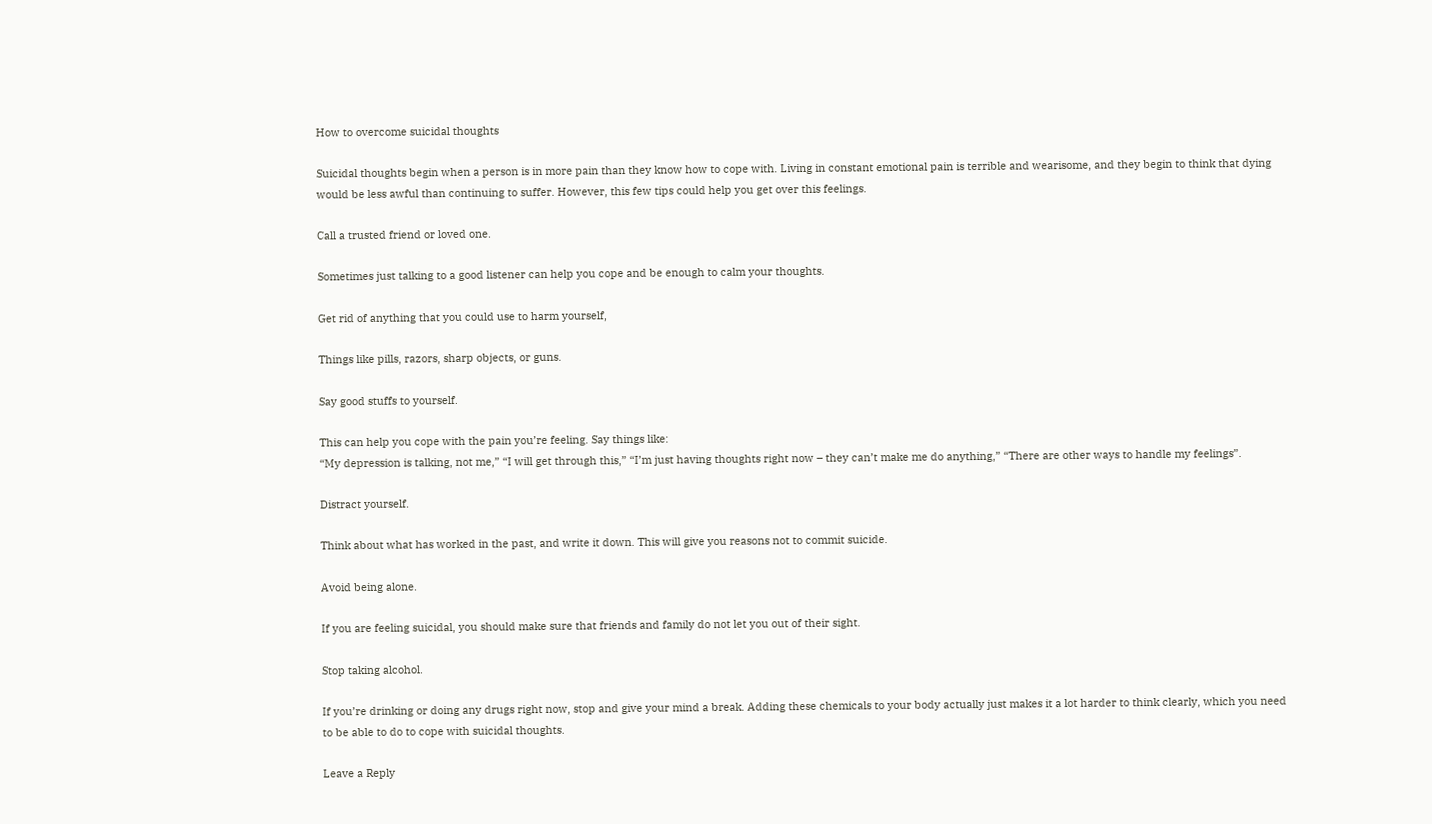How to overcome suicidal thoughts

Suicidal thoughts begin when a person is in more pain than they know how to cope with. Living in constant emotional pain is terrible and wearisome, and they begin to think that dying would be less awful than continuing to suffer. However, this few tips could help you get over this feelings.

Call a trusted friend or loved one.

Sometimes just talking to a good listener can help you cope and be enough to calm your thoughts.

Get rid of anything that you could use to harm yourself,

Things like pills, razors, sharp objects, or guns.

Say good stuffs to yourself.

This can help you cope with the pain you’re feeling. Say things like:
“My depression is talking, not me,” “I will get through this,” “I’m just having thoughts right now – they can’t make me do anything,” “There are other ways to handle my feelings”.

Distract yourself.

Think about what has worked in the past, and write it down. This will give you reasons not to commit suicide.

Avoid being alone.

If you are feeling suicidal, you should make sure that friends and family do not let you out of their sight.

Stop taking alcohol.

If you’re drinking or doing any drugs right now, stop and give your mind a break. Adding these chemicals to your body actually just makes it a lot harder to think clearly, which you need to be able to do to cope with suicidal thoughts.

Leave a Reply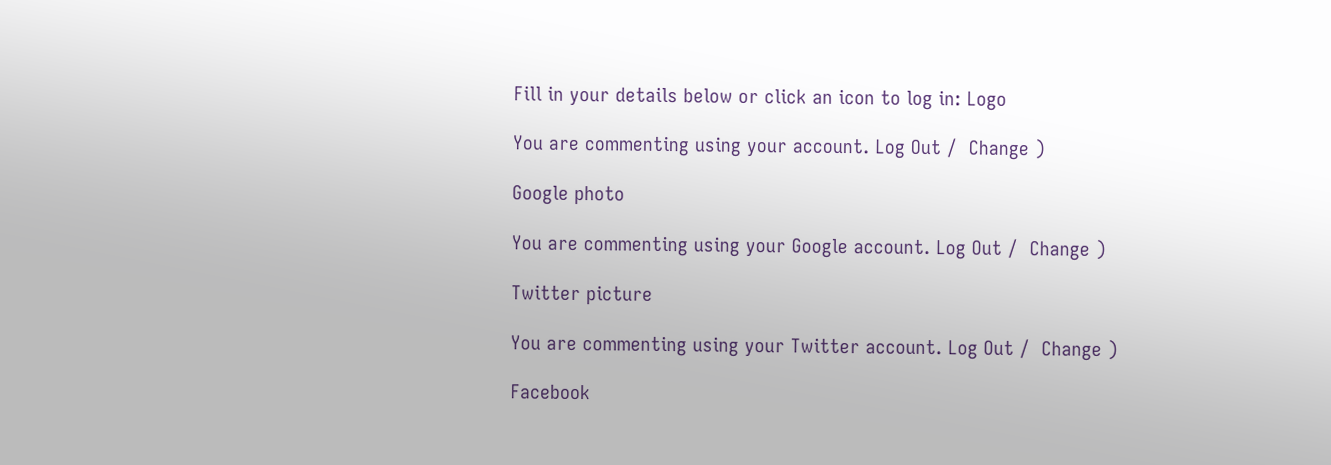Fill in your details below or click an icon to log in: Logo

You are commenting using your account. Log Out /  Change )

Google photo

You are commenting using your Google account. Log Out /  Change )

Twitter picture

You are commenting using your Twitter account. Log Out /  Change )

Facebook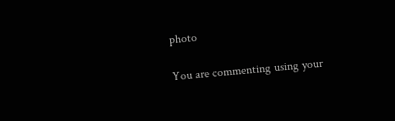photo

You are commenting using your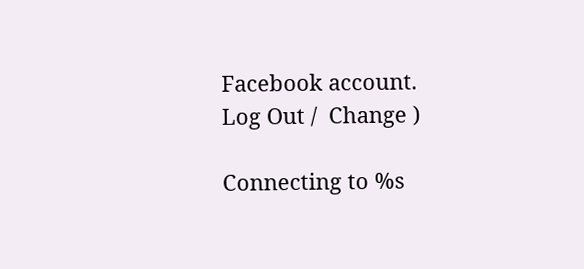Facebook account. Log Out /  Change )

Connecting to %s